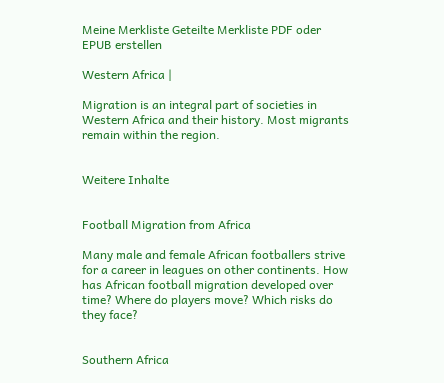Meine Merkliste Geteilte Merkliste PDF oder EPUB erstellen

Western Africa |

Migration is an integral part of societies in Western Africa and their history. Most migrants remain within the region.


Weitere Inhalte


Football Migration from Africa

Many male and female African footballers strive for a career in leagues on other continents. How has African football migration developed over time? Where do players move? Which risks do they face?


Southern Africa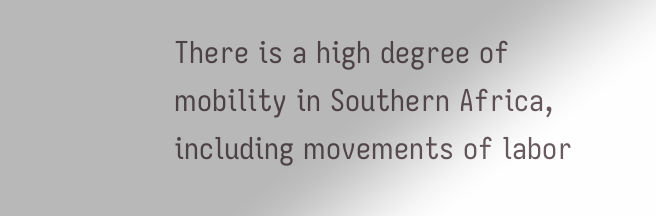There is a high degree of mobility in Southern Africa, including movements of labor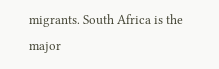migrants. South Africa is the major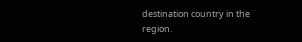destination country in the region.